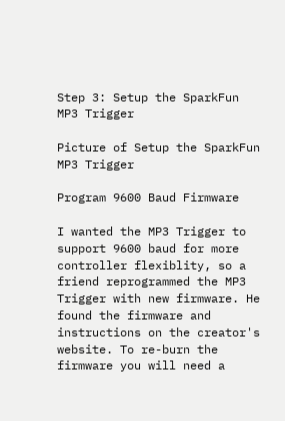Step 3: Setup the SparkFun MP3 Trigger

Picture of Setup the SparkFun MP3 Trigger

Program 9600 Baud Firmware

I wanted the MP3 Trigger to support 9600 baud for more controller flexiblity, so a friend reprogrammed the MP3 Trigger with new firmware. He found the firmware and instructions on the creator's website. To re-burn the firmware you will need a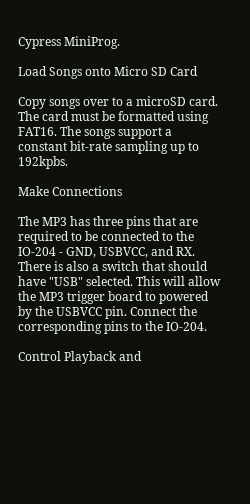Cypress MiniProg.

Load Songs onto Micro SD Card

Copy songs over to a microSD card. The card must be formatted using FAT16. The songs support a constant bit-rate sampling up to 192kpbs.

Make Connections

The MP3 has three pins that are required to be connected to the IO-204 - GND, USBVCC, and RX. There is also a switch that should have "USB" selected. This will allow the MP3 trigger board to powered by the USBVCC pin. Connect the corresponding pins to the IO-204.

Control Playback and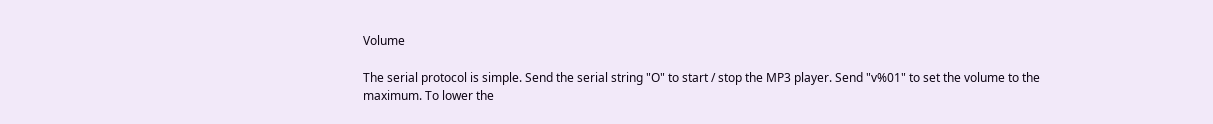Volume

The serial protocol is simple. Send the serial string "O" to start / stop the MP3 player. Send "v%01" to set the volume to the maximum. To lower the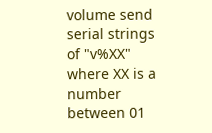volume send serial strings of "v%XX" where XX is a number between 01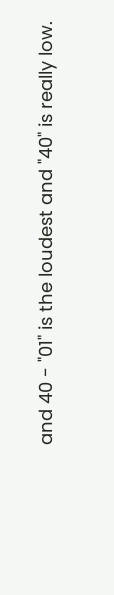and 40 - "01" is the loudest and "40" is really low.